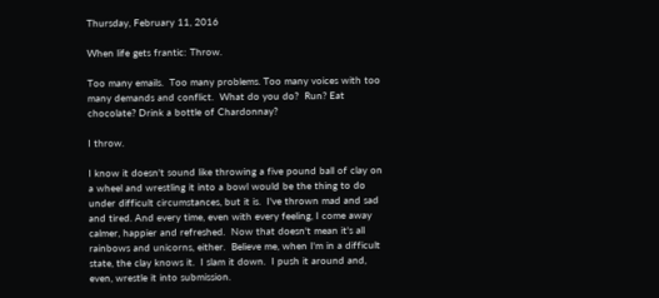Thursday, February 11, 2016

When life gets frantic: Throw.

Too many emails.  Too many problems. Too many voices with too many demands and conflict.  What do you do?  Run? Eat chocolate? Drink a bottle of Chardonnay?

I throw.

I know it doesn't sound like throwing a five pound ball of clay on a wheel and wrestling it into a bowl would be the thing to do under difficult circumstances, but it is.  I've thrown mad and sad and tired. And every time, even with every feeling, I come away calmer, happier and refreshed.  Now that doesn't mean it's all rainbows and unicorns, either.  Believe me, when I'm in a difficult state, the clay knows it.  I slam it down.  I push it around and, even, wrestle it into submission.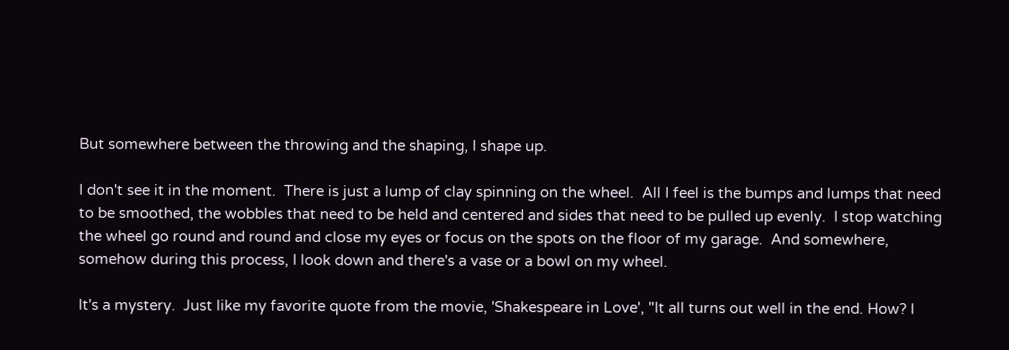But somewhere between the throwing and the shaping, I shape up.

I don't see it in the moment.  There is just a lump of clay spinning on the wheel.  All I feel is the bumps and lumps that need to be smoothed, the wobbles that need to be held and centered and sides that need to be pulled up evenly.  I stop watching the wheel go round and round and close my eyes or focus on the spots on the floor of my garage.  And somewhere, somehow during this process, I look down and there's a vase or a bowl on my wheel.

It's a mystery.  Just like my favorite quote from the movie, 'Shakespeare in Love', "It all turns out well in the end. How? I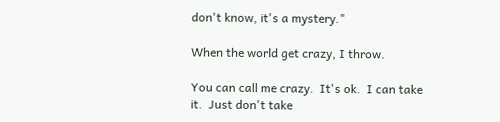don't know, it's a mystery."

When the world get crazy, I throw.

You can call me crazy.  It's ok.  I can take it.  Just don't take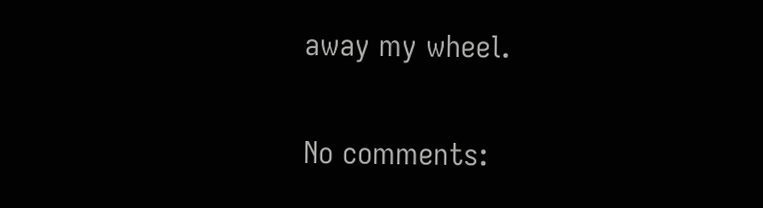away my wheel.

No comments: